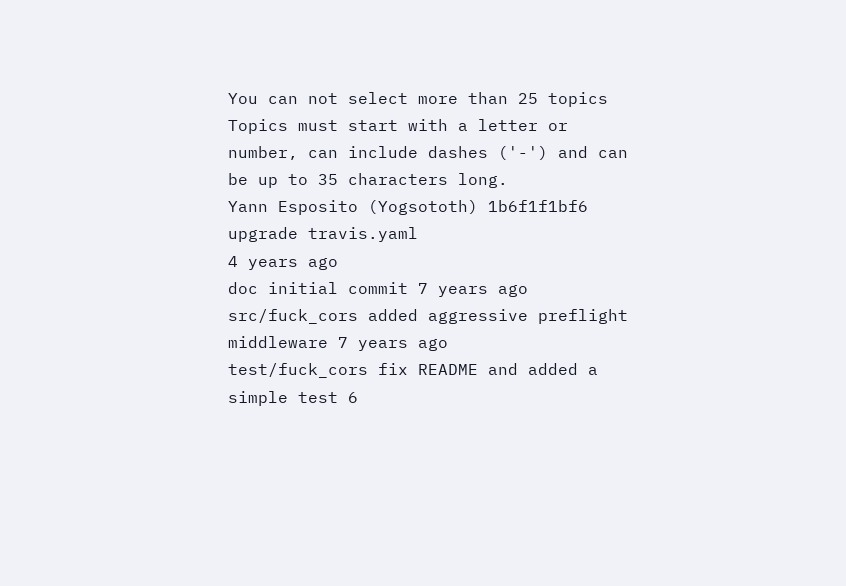You can not select more than 25 topics Topics must start with a letter or number, can include dashes ('-') and can be up to 35 characters long.
Yann Esposito (Yogsototh) 1b6f1f1bf6
upgrade travis.yaml
4 years ago
doc initial commit 7 years ago
src/fuck_cors added aggressive preflight middleware 7 years ago
test/fuck_cors fix README and added a simple test 6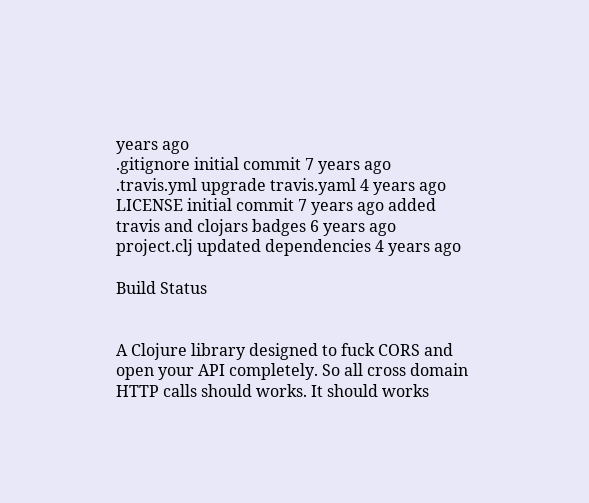years ago
.gitignore initial commit 7 years ago
.travis.yml upgrade travis.yaml 4 years ago
LICENSE initial commit 7 years ago added travis and clojars badges 6 years ago
project.clj updated dependencies 4 years ago

Build Status


A Clojure library designed to fuck CORS and open your API completely. So all cross domain HTTP calls should works. It should works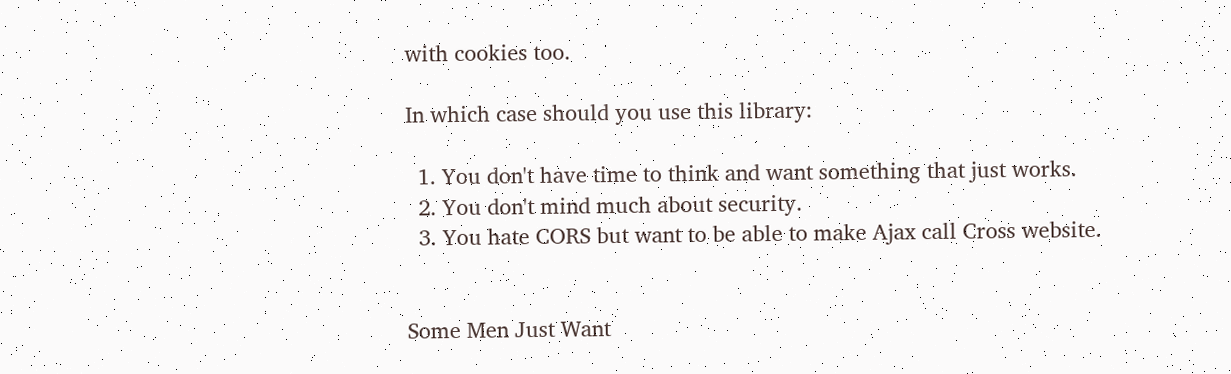with cookies too.

In which case should you use this library:

  1. You don't have time to think and want something that just works.
  2. You don't mind much about security.
  3. You hate CORS but want to be able to make Ajax call Cross website.


Some Men Just Want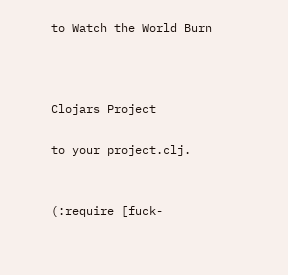to Watch the World Burn



Clojars Project

to your project.clj.


(:require [fuck-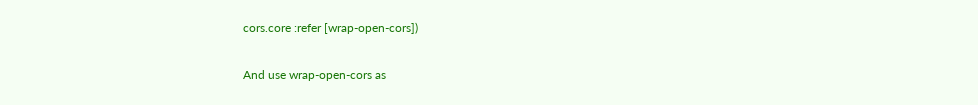cors.core :refer [wrap-open-cors])

And use wrap-open-cors as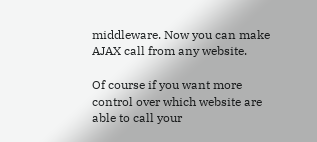middleware. Now you can make AJAX call from any website.

Of course if you want more control over which website are able to call your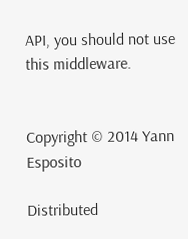API, you should not use this middleware.


Copyright © 2014 Yann Esposito

Distributed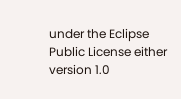under the Eclipse Public License either version 1.0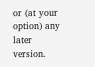or (at your option) any later version.